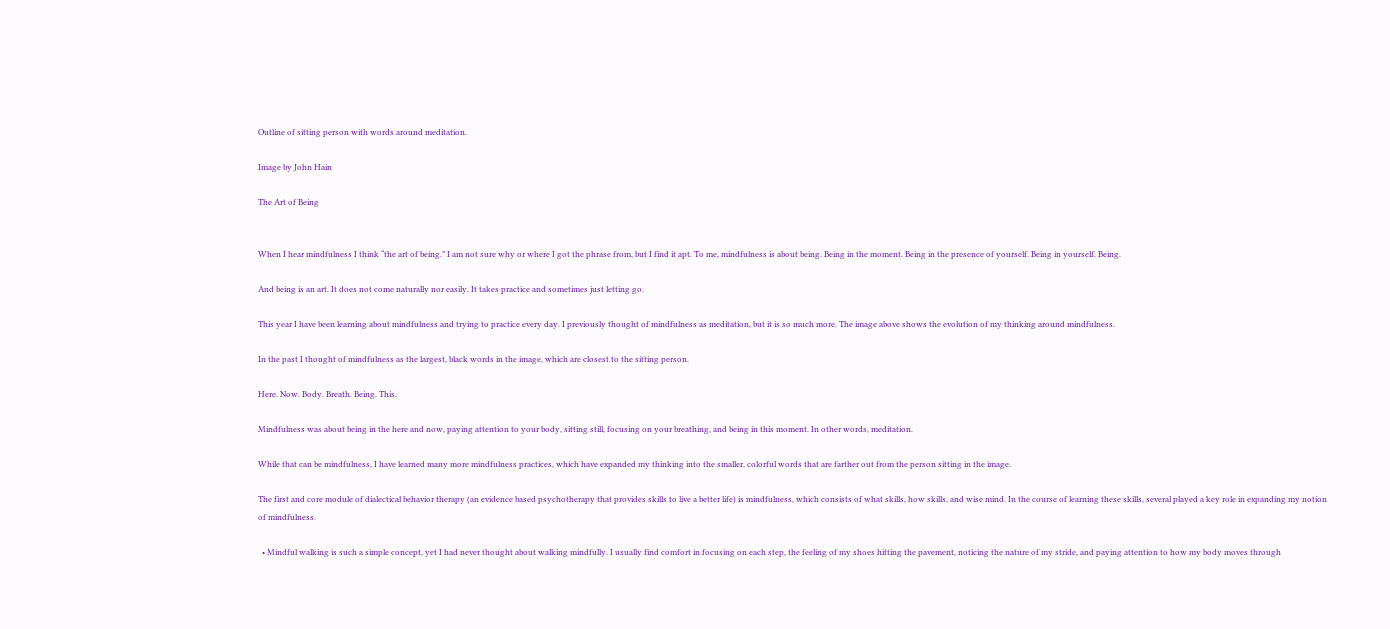Outline of sitting person with words around meditation.

Image by John Hain

The Art of Being


When I hear mindfulness I think “the art of being.” I am not sure why or where I got the phrase from, but I find it apt. To me, mindfulness is about being. Being in the moment. Being in the presence of yourself. Being in yourself. Being.

And being is an art. It does not come naturally nor easily. It takes practice and sometimes just letting go.

This year I have been learning about mindfulness and trying to practice every day. I previously thought of mindfulness as meditation, but it is so much more. The image above shows the evolution of my thinking around mindfulness.

In the past I thought of mindfulness as the largest, black words in the image, which are closest to the sitting person.

Here. Now. Body. Breath. Being. This.

Mindfulness was about being in the here and now, paying attention to your body, sitting still, focusing on your breathing, and being in this moment. In other words, meditation.

While that can be mindfulness, I have learned many more mindfulness practices, which have expanded my thinking into the smaller, colorful words that are farther out from the person sitting in the image.

The first and core module of dialectical behavior therapy (an evidence based psychotherapy that provides skills to live a better life) is mindfulness, which consists of what skills, how skills, and wise mind. In the course of learning these skills, several played a key role in expanding my notion of mindfulness.

  • Mindful walking is such a simple concept, yet I had never thought about walking mindfully. I usually find comfort in focusing on each step, the feeling of my shoes hitting the pavement, noticing the nature of my stride, and paying attention to how my body moves through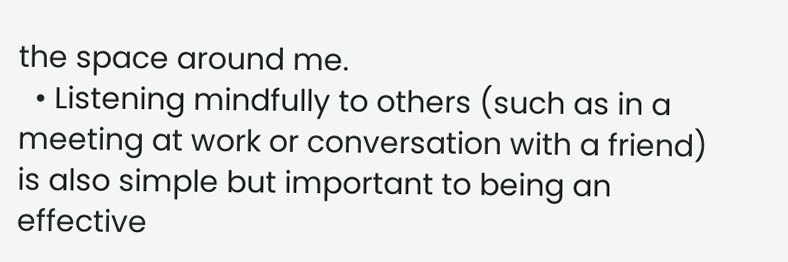the space around me.
  • Listening mindfully to others (such as in a meeting at work or conversation with a friend) is also simple but important to being an effective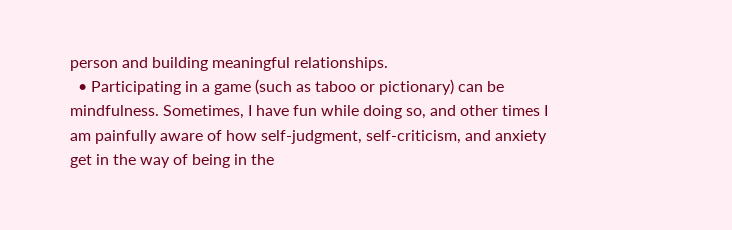person and building meaningful relationships.
  • Participating in a game (such as taboo or pictionary) can be mindfulness. Sometimes, I have fun while doing so, and other times I am painfully aware of how self-judgment, self-criticism, and anxiety get in the way of being in the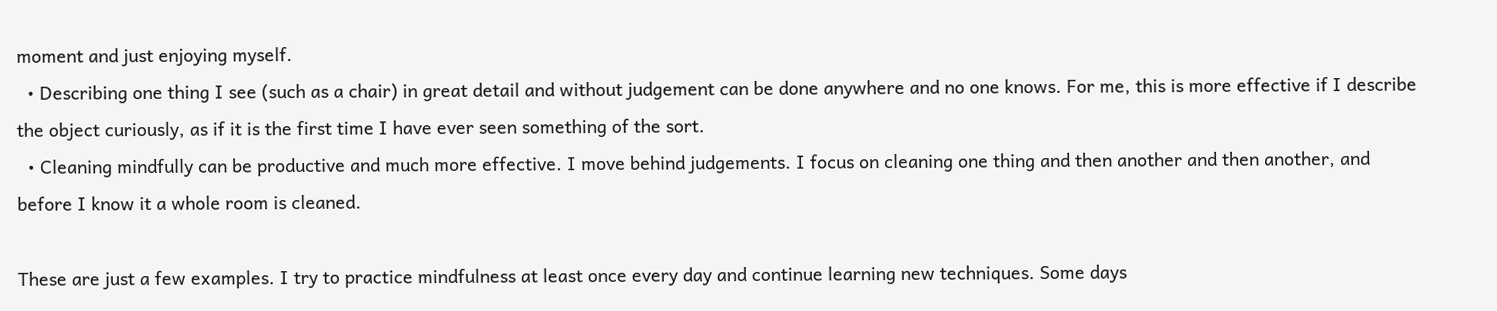moment and just enjoying myself.
  • Describing one thing I see (such as a chair) in great detail and without judgement can be done anywhere and no one knows. For me, this is more effective if I describe the object curiously, as if it is the first time I have ever seen something of the sort.
  • Cleaning mindfully can be productive and much more effective. I move behind judgements. I focus on cleaning one thing and then another and then another, and before I know it a whole room is cleaned.

These are just a few examples. I try to practice mindfulness at least once every day and continue learning new techniques. Some days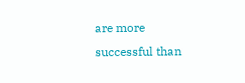are more successful than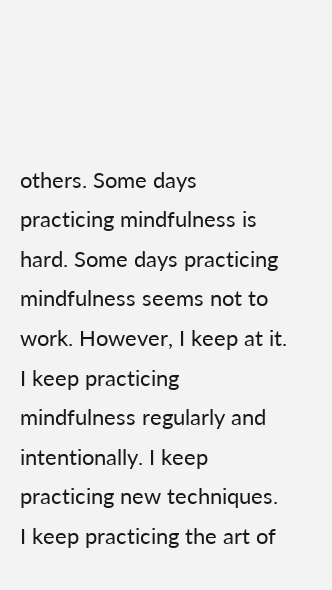others. Some days practicing mindfulness is hard. Some days practicing mindfulness seems not to work. However, I keep at it. I keep practicing mindfulness regularly and intentionally. I keep practicing new techniques. I keep practicing the art of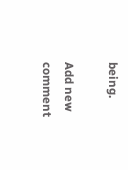being.

Add new comment